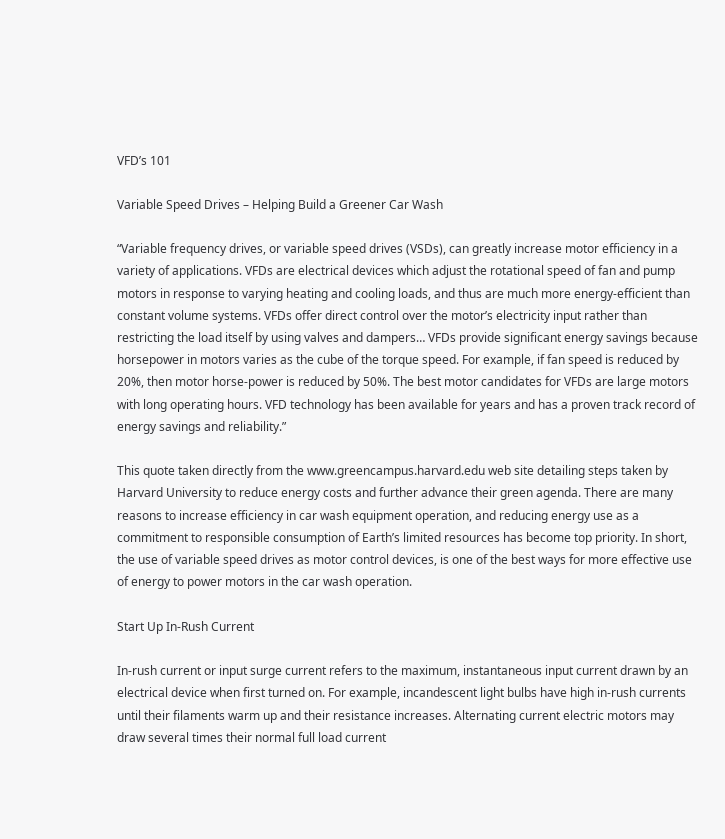VFD’s 101

Variable Speed Drives – Helping Build a Greener Car Wash

“Variable frequency drives, or variable speed drives (VSDs), can greatly increase motor efficiency in a variety of applications. VFDs are electrical devices which adjust the rotational speed of fan and pump motors in response to varying heating and cooling loads, and thus are much more energy-efficient than constant volume systems. VFDs offer direct control over the motor’s electricity input rather than restricting the load itself by using valves and dampers… VFDs provide significant energy savings because horsepower in motors varies as the cube of the torque speed. For example, if fan speed is reduced by 20%, then motor horse-power is reduced by 50%. The best motor candidates for VFDs are large motors with long operating hours. VFD technology has been available for years and has a proven track record of energy savings and reliability.”

This quote taken directly from the www.greencampus.harvard.edu web site detailing steps taken by Harvard University to reduce energy costs and further advance their green agenda. There are many reasons to increase efficiency in car wash equipment operation, and reducing energy use as a commitment to responsible consumption of Earthʼs limited resources has become top priority. In short, the use of variable speed drives as motor control devices, is one of the best ways for more effective use of energy to power motors in the car wash operation.

Start Up In-Rush Current

In-rush current or input surge current refers to the maximum, instantaneous input current drawn by an electrical device when first turned on. For example, incandescent light bulbs have high in-rush currents until their filaments warm up and their resistance increases. Alternating current electric motors may draw several times their normal full load current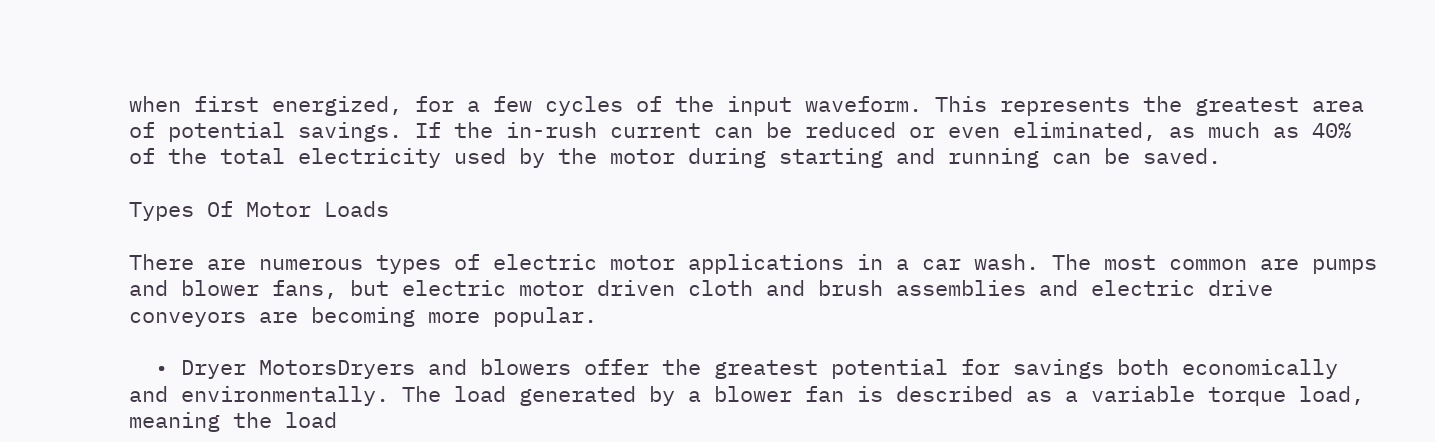when first energized, for a few cycles of the input waveform. This represents the greatest area of potential savings. If the in-rush current can be reduced or even eliminated, as much as 40% of the total electricity used by the motor during starting and running can be saved.

Types Of Motor Loads

There are numerous types of electric motor applications in a car wash. The most common are pumps and blower fans, but electric motor driven cloth and brush assemblies and electric drive conveyors are becoming more popular.

  • Dryer MotorsDryers and blowers offer the greatest potential for savings both economically and environmentally. The load generated by a blower fan is described as a variable torque load, meaning the load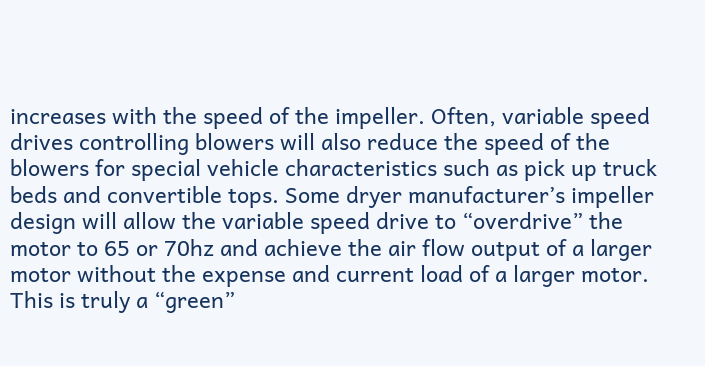increases with the speed of the impeller. Often, variable speed drives controlling blowers will also reduce the speed of the blowers for special vehicle characteristics such as pick up truck beds and convertible tops. Some dryer manufacturer’s impeller design will allow the variable speed drive to “overdrive” the motor to 65 or 70hz and achieve the air flow output of a larger motor without the expense and current load of a larger motor. This is truly a “green”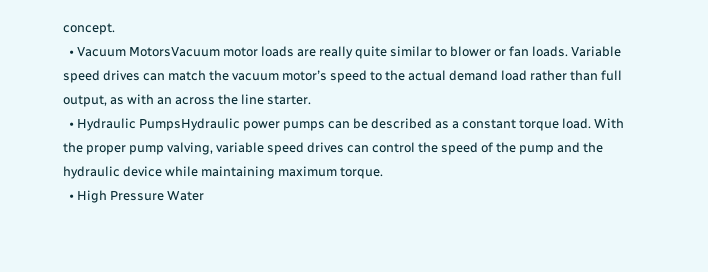concept.
  • Vacuum MotorsVacuum motor loads are really quite similar to blower or fan loads. Variable speed drives can match the vacuum motorʼs speed to the actual demand load rather than full output, as with an across the line starter.
  • Hydraulic PumpsHydraulic power pumps can be described as a constant torque load. With the proper pump valving, variable speed drives can control the speed of the pump and the hydraulic device while maintaining maximum torque.
  • High Pressure Water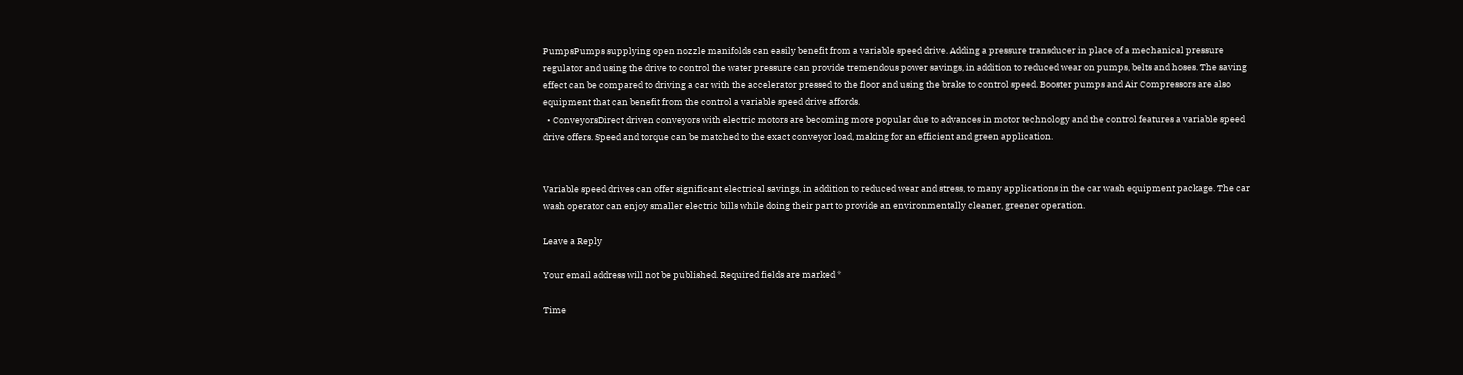PumpsPumps supplying open nozzle manifolds can easily benefit from a variable speed drive. Adding a pressure transducer in place of a mechanical pressure regulator and using the drive to control the water pressure can provide tremendous power savings, in addition to reduced wear on pumps, belts and hoses. The saving effect can be compared to driving a car with the accelerator pressed to the floor and using the brake to control speed. Booster pumps and Air Compressors are also equipment that can benefit from the control a variable speed drive affords.
  • ConveyorsDirect driven conveyors with electric motors are becoming more popular due to advances in motor technology and the control features a variable speed drive offers. Speed and torque can be matched to the exact conveyor load, making for an efficient and green application.


Variable speed drives can offer significant electrical savings, in addition to reduced wear and stress, to many applications in the car wash equipment package. The car wash operator can enjoy smaller electric bills while doing their part to provide an environmentally cleaner, greener operation.

Leave a Reply

Your email address will not be published. Required fields are marked *

Time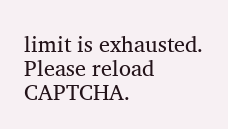limit is exhausted. Please reload CAPTCHA.